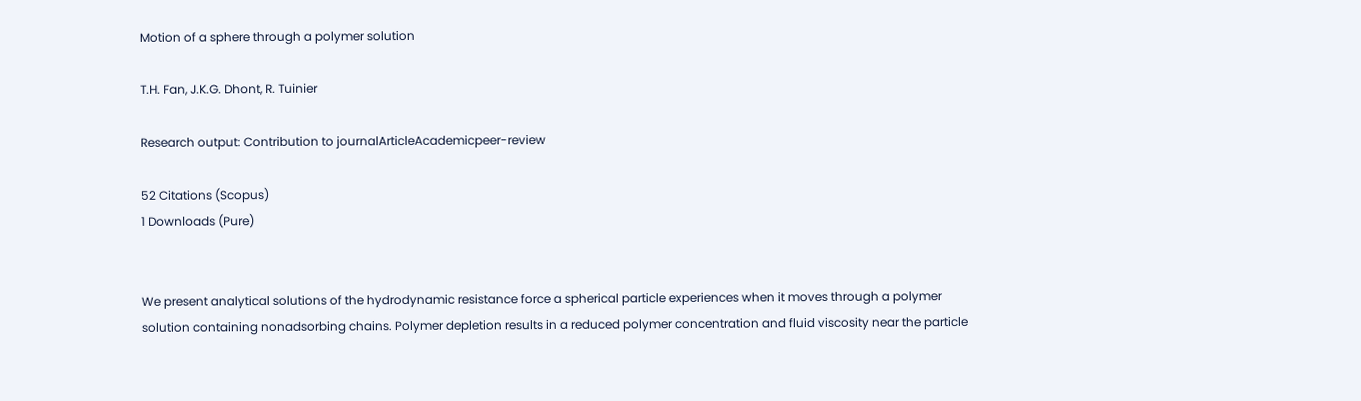Motion of a sphere through a polymer solution

T.H. Fan, J.K.G. Dhont, R. Tuinier

Research output: Contribution to journalArticleAcademicpeer-review

52 Citations (Scopus)
1 Downloads (Pure)


We present analytical solutions of the hydrodynamic resistance force a spherical particle experiences when it moves through a polymer solution containing nonadsorbing chains. Polymer depletion results in a reduced polymer concentration and fluid viscosity near the particle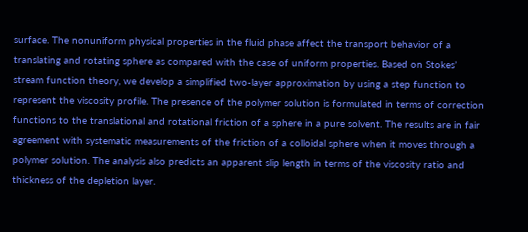surface. The nonuniform physical properties in the fluid phase affect the transport behavior of a translating and rotating sphere as compared with the case of uniform properties. Based on Stokes’ stream function theory, we develop a simplified two-layer approximation by using a step function to represent the viscosity profile. The presence of the polymer solution is formulated in terms of correction functions to the translational and rotational friction of a sphere in a pure solvent. The results are in fair agreement with systematic measurements of the friction of a colloidal sphere when it moves through a polymer solution. The analysis also predicts an apparent slip length in terms of the viscosity ratio and thickness of the depletion layer.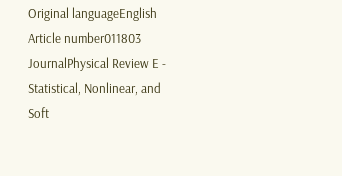Original languageEnglish
Article number011803
JournalPhysical Review E - Statistical, Nonlinear, and Soft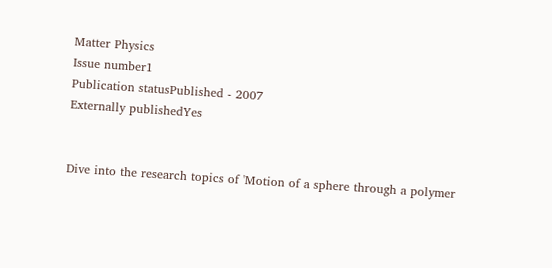Matter Physics
Issue number1
Publication statusPublished - 2007
Externally publishedYes


Dive into the research topics of 'Motion of a sphere through a polymer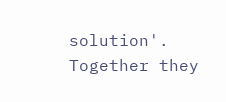solution'. Together they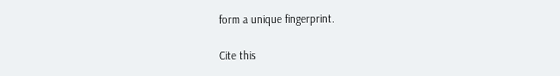form a unique fingerprint.

Cite this